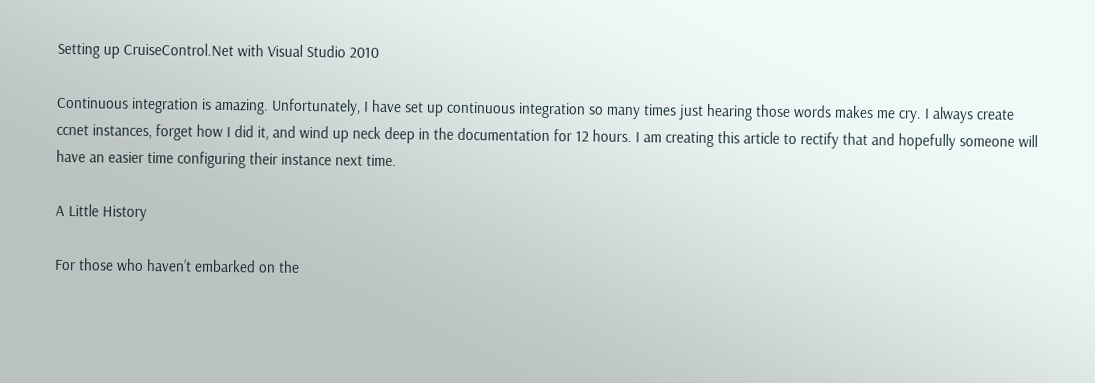Setting up CruiseControl.Net with Visual Studio 2010

Continuous integration is amazing. Unfortunately, I have set up continuous integration so many times just hearing those words makes me cry. I always create ccnet instances, forget how I did it, and wind up neck deep in the documentation for 12 hours. I am creating this article to rectify that and hopefully someone will have an easier time configuring their instance next time.

A Little History

For those who haven’t embarked on the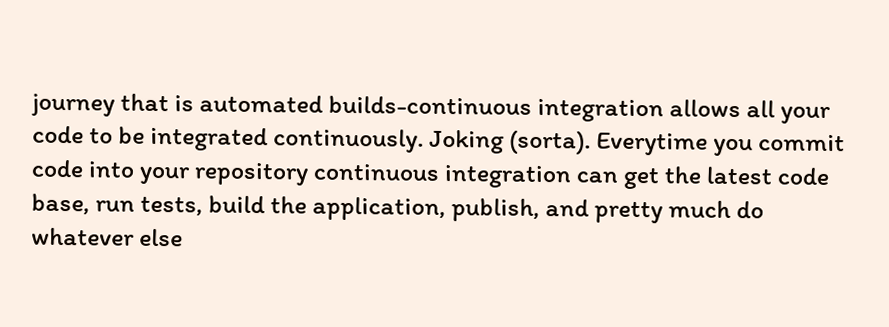journey that is automated builds-continuous integration allows all your code to be integrated continuously. Joking (sorta). Everytime you commit code into your repository continuous integration can get the latest code base, run tests, build the application, publish, and pretty much do whatever else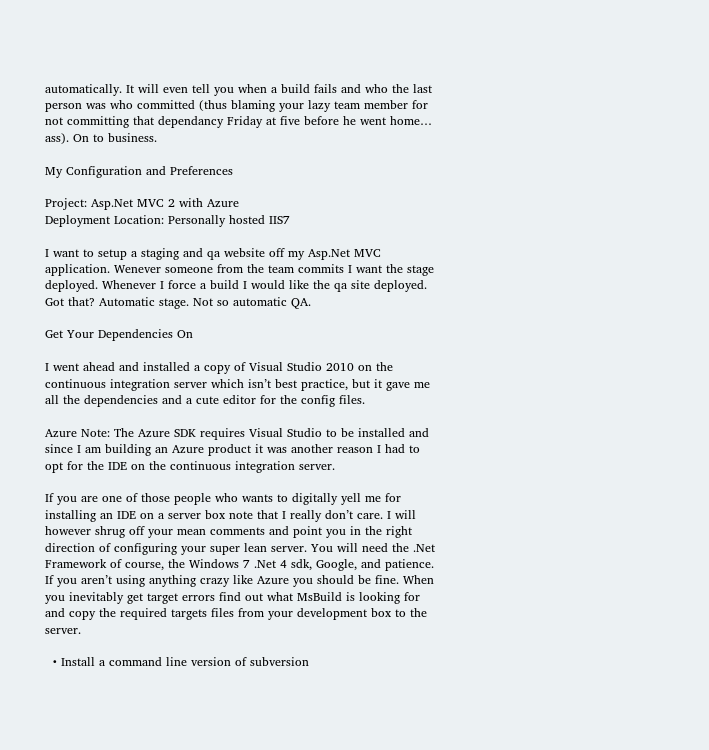automatically. It will even tell you when a build fails and who the last person was who committed (thus blaming your lazy team member for not committing that dependancy Friday at five before he went home… ass). On to business.

My Configuration and Preferences

Project: Asp.Net MVC 2 with Azure
Deployment Location: Personally hosted IIS7

I want to setup a staging and qa website off my Asp.Net MVC application. Wenever someone from the team commits I want the stage deployed. Whenever I force a build I would like the qa site deployed. Got that? Automatic stage. Not so automatic QA.

Get Your Dependencies On

I went ahead and installed a copy of Visual Studio 2010 on the continuous integration server which isn’t best practice, but it gave me all the dependencies and a cute editor for the config files.

Azure Note: The Azure SDK requires Visual Studio to be installed and since I am building an Azure product it was another reason I had to opt for the IDE on the continuous integration server.

If you are one of those people who wants to digitally yell me for installing an IDE on a server box note that I really don’t care. I will however shrug off your mean comments and point you in the right direction of configuring your super lean server. You will need the .Net Framework of course, the Windows 7 .Net 4 sdk, Google, and patience. If you aren’t using anything crazy like Azure you should be fine. When you inevitably get target errors find out what MsBuild is looking for and copy the required targets files from your development box to the server.

  • Install a command line version of subversion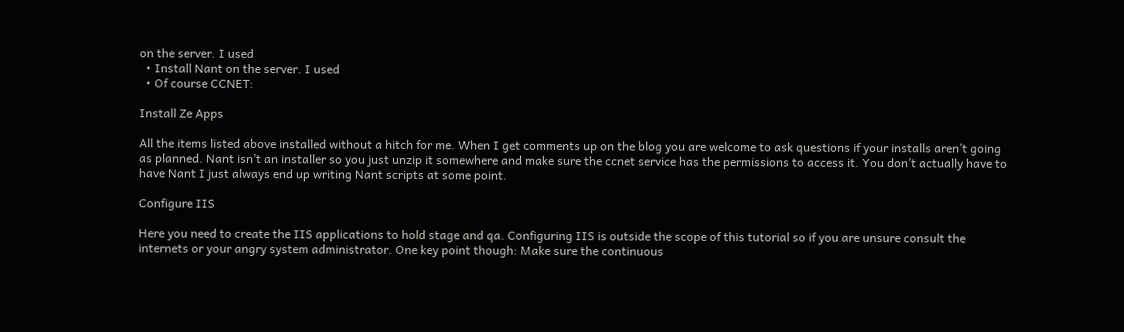on the server. I used
  • Install Nant on the server. I used
  • Of course CCNET:

Install Ze Apps

All the items listed above installed without a hitch for me. When I get comments up on the blog you are welcome to ask questions if your installs aren’t going as planned. Nant isn’t an installer so you just unzip it somewhere and make sure the ccnet service has the permissions to access it. You don’t actually have to have Nant I just always end up writing Nant scripts at some point.

Configure IIS

Here you need to create the IIS applications to hold stage and qa. Configuring IIS is outside the scope of this tutorial so if you are unsure consult the internets or your angry system administrator. One key point though: Make sure the continuous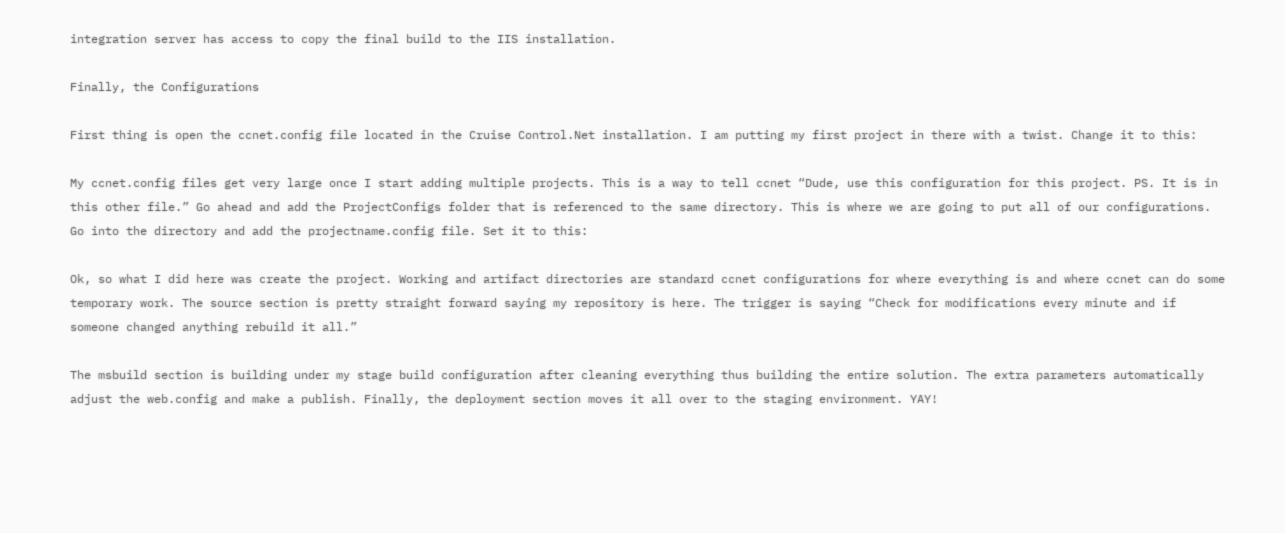integration server has access to copy the final build to the IIS installation.

Finally, the Configurations

First thing is open the ccnet.config file located in the Cruise Control.Net installation. I am putting my first project in there with a twist. Change it to this:

My ccnet.config files get very large once I start adding multiple projects. This is a way to tell ccnet “Dude, use this configuration for this project. PS. It is in this other file.” Go ahead and add the ProjectConfigs folder that is referenced to the same directory. This is where we are going to put all of our configurations. Go into the directory and add the projectname.config file. Set it to this:

Ok, so what I did here was create the project. Working and artifact directories are standard ccnet configurations for where everything is and where ccnet can do some temporary work. The source section is pretty straight forward saying my repository is here. The trigger is saying “Check for modifications every minute and if someone changed anything rebuild it all.”

The msbuild section is building under my stage build configuration after cleaning everything thus building the entire solution. The extra parameters automatically adjust the web.config and make a publish. Finally, the deployment section moves it all over to the staging environment. YAY!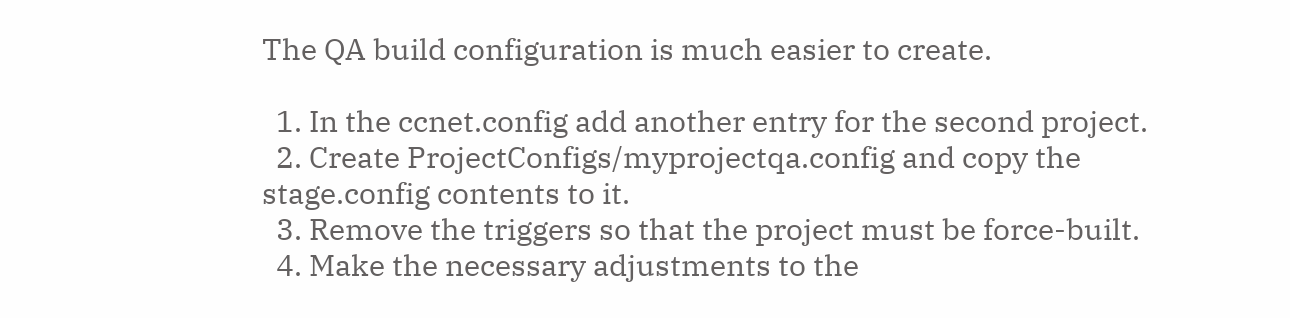The QA build configuration is much easier to create.

  1. In the ccnet.config add another entry for the second project.
  2. Create ProjectConfigs/myprojectqa.config and copy the stage.config contents to it.
  3. Remove the triggers so that the project must be force-built.
  4. Make the necessary adjustments to the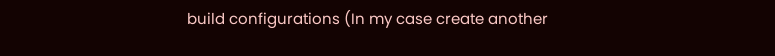build configurations (In my case create another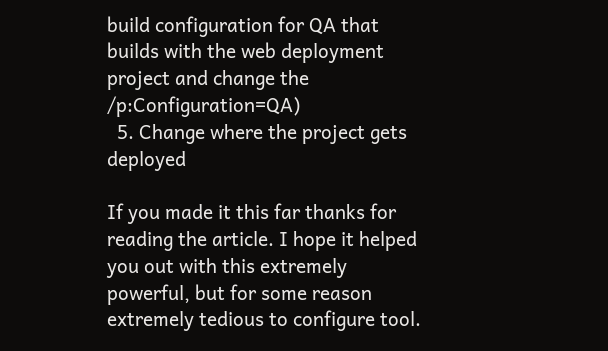build configuration for QA that builds with the web deployment project and change the /p:Configuration=QA)
  5. Change where the project gets deployed

If you made it this far thanks for reading the article. I hope it helped you out with this extremely powerful, but for some reason extremely tedious to configure tool.